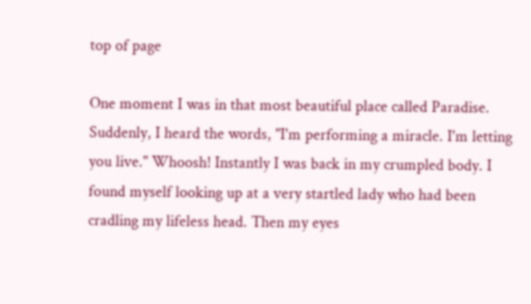top of page

One moment I was in that most beautiful place called Paradise. Suddenly, I heard the words, "I'm performing a miracle. I'm letting you live." Whoosh! Instantly I was back in my crumpled body. I found myself looking up at a very startled lady who had been cradling my lifeless head. Then my eyes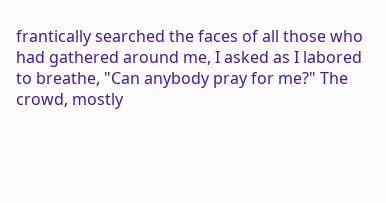frantically searched the faces of all those who had gathered around me, I asked as I labored to breathe, "Can anybody pray for me?" The crowd, mostly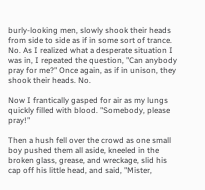burly-looking men, slowly shook their heads from side to side as if in some sort of trance. No. As I realized what a desperate situation I was in, I repeated the question, "Can anybody pray for me?" Once again, as if in unison, they shook their heads. No.

Now I frantically gasped for air as my lungs quickly filled with blood. "Somebody, please pray!"

Then a hush fell over the crowd as one small boy pushed them all aside, kneeled in the broken glass, grease, and wreckage, slid his cap off his little head, and said, "Mister,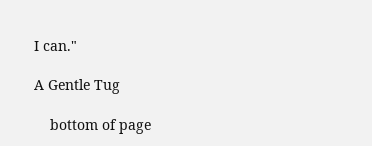I can."

A Gentle Tug

    bottom of page